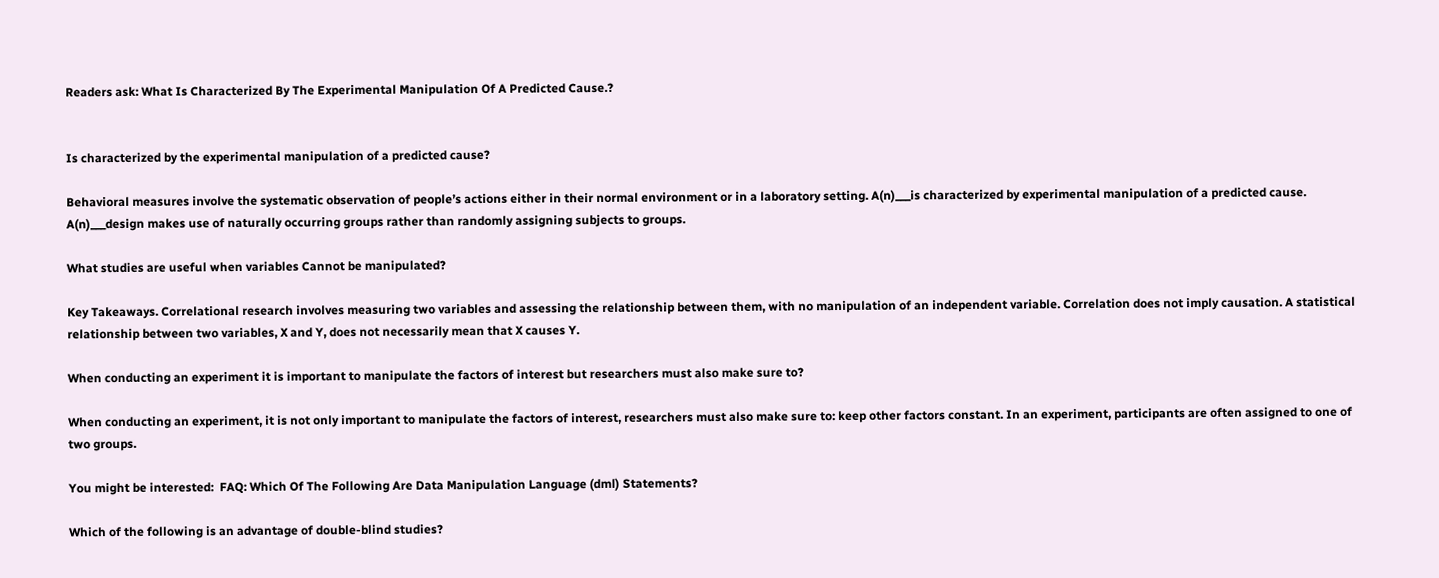Readers ask: What Is Characterized By The Experimental Manipulation Of A Predicted Cause.?


Is characterized by the experimental manipulation of a predicted cause?

Behavioral measures involve the systematic observation of people’s actions either in their normal environment or in a laboratory setting. A(n)___is characterized by experimental manipulation of a predicted cause. A(n)___design makes use of naturally occurring groups rather than randomly assigning subjects to groups.

What studies are useful when variables Cannot be manipulated?

Key Takeaways. Correlational research involves measuring two variables and assessing the relationship between them, with no manipulation of an independent variable. Correlation does not imply causation. A statistical relationship between two variables, X and Y, does not necessarily mean that X causes Y.

When conducting an experiment it is important to manipulate the factors of interest but researchers must also make sure to?

When conducting an experiment, it is not only important to manipulate the factors of interest, researchers must also make sure to: keep other factors constant. In an experiment, participants are often assigned to one of two groups.

You might be interested:  FAQ: Which Of The Following Are Data Manipulation Language (dml) Statements?

Which of the following is an advantage of double-blind studies?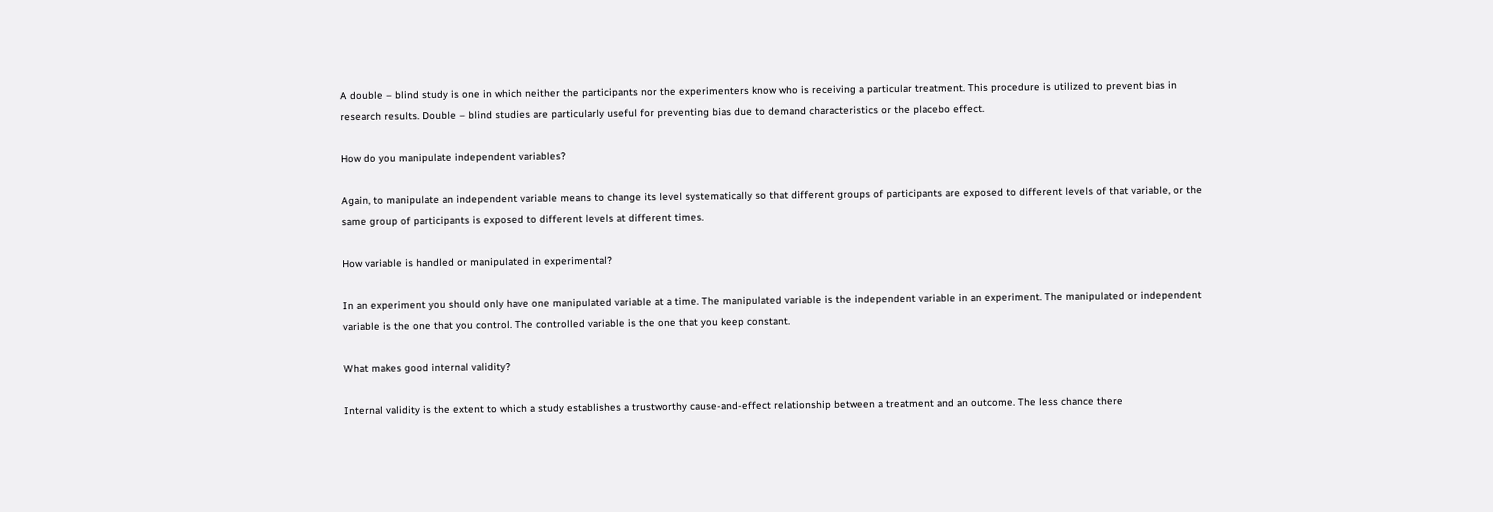A double – blind study is one in which neither the participants nor the experimenters know who is receiving a particular treatment. This procedure is utilized to prevent bias in research results. Double – blind studies are particularly useful for preventing bias due to demand characteristics or the placebo effect.

How do you manipulate independent variables?

Again, to manipulate an independent variable means to change its level systematically so that different groups of participants are exposed to different levels of that variable, or the same group of participants is exposed to different levels at different times.

How variable is handled or manipulated in experimental?

In an experiment you should only have one manipulated variable at a time. The manipulated variable is the independent variable in an experiment. The manipulated or independent variable is the one that you control. The controlled variable is the one that you keep constant.

What makes good internal validity?

Internal validity is the extent to which a study establishes a trustworthy cause-and-effect relationship between a treatment and an outcome. The less chance there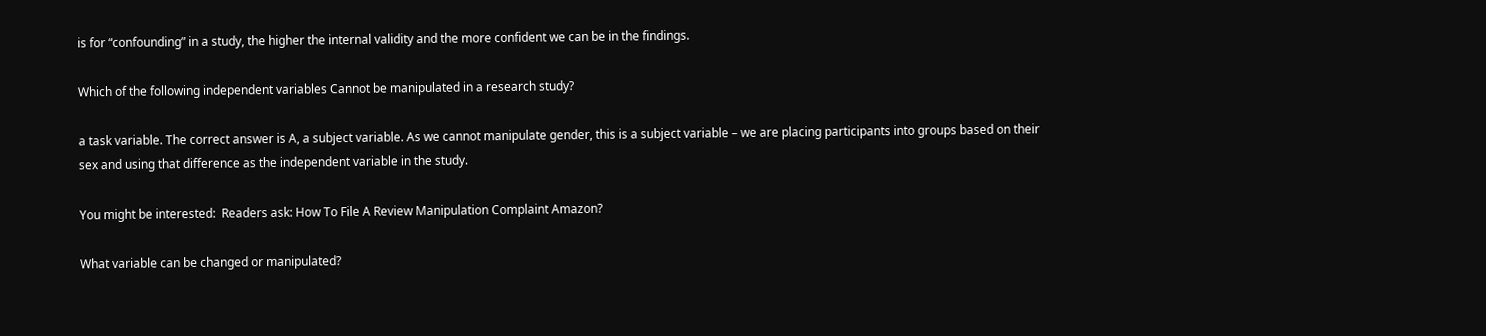is for “confounding” in a study, the higher the internal validity and the more confident we can be in the findings.

Which of the following independent variables Cannot be manipulated in a research study?

a task variable. The correct answer is A, a subject variable. As we cannot manipulate gender, this is a subject variable – we are placing participants into groups based on their sex and using that difference as the independent variable in the study.

You might be interested:  Readers ask: How To File A Review Manipulation Complaint Amazon?

What variable can be changed or manipulated?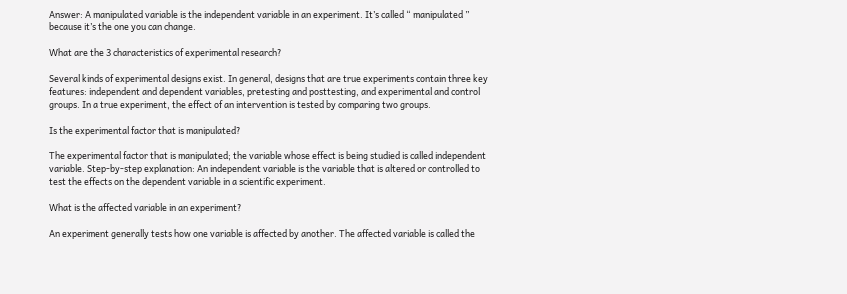Answer: A manipulated variable is the independent variable in an experiment. It’s called “ manipulated ” because it’s the one you can change.

What are the 3 characteristics of experimental research?

Several kinds of experimental designs exist. In general, designs that are true experiments contain three key features: independent and dependent variables, pretesting and posttesting, and experimental and control groups. In a true experiment, the effect of an intervention is tested by comparing two groups.

Is the experimental factor that is manipulated?

The experimental factor that is manipulated; the variable whose effect is being studied is called independent variable. Step-by-step explanation: An independent variable is the variable that is altered or controlled to test the effects on the dependent variable in a scientific experiment.

What is the affected variable in an experiment?

An experiment generally tests how one variable is affected by another. The affected variable is called the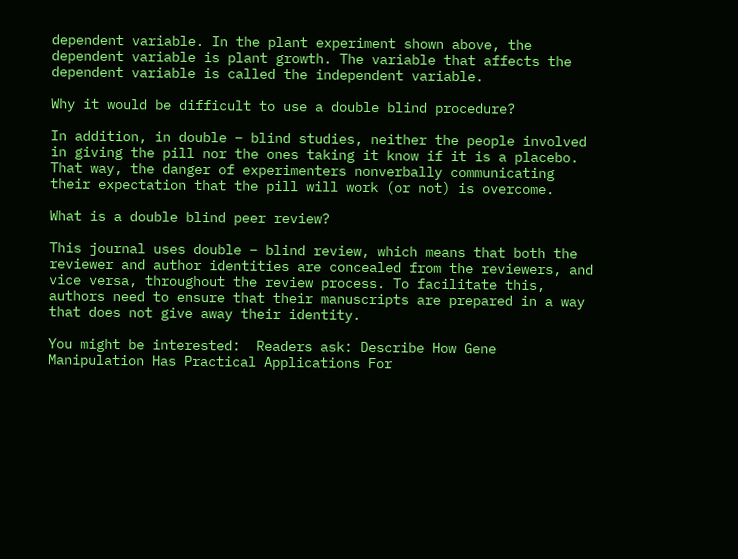dependent variable. In the plant experiment shown above, the dependent variable is plant growth. The variable that affects the dependent variable is called the independent variable.

Why it would be difficult to use a double blind procedure?

In addition, in double – blind studies, neither the people involved in giving the pill nor the ones taking it know if it is a placebo. That way, the danger of experimenters nonverbally communicating their expectation that the pill will work (or not) is overcome.

What is a double blind peer review?

This journal uses double – blind review, which means that both the reviewer and author identities are concealed from the reviewers, and vice versa, throughout the review process. To facilitate this, authors need to ensure that their manuscripts are prepared in a way that does not give away their identity.

You might be interested:  Readers ask: Describe How Gene Manipulation Has Practical Applications For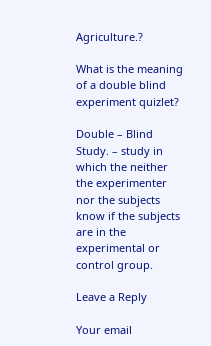Agriculture.?

What is the meaning of a double blind experiment quizlet?

Double – Blind Study. – study in which the neither the experimenter nor the subjects know if the subjects are in the experimental or control group.

Leave a Reply

Your email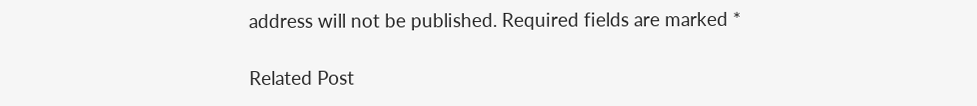address will not be published. Required fields are marked *

Related Post